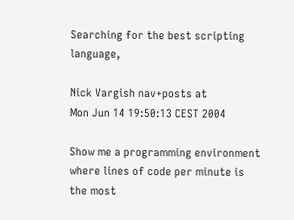Searching for the best scripting language,

Nick Vargish nav+posts at
Mon Jun 14 19:50:13 CEST 2004

Show me a programming environment where lines of code per minute is
the most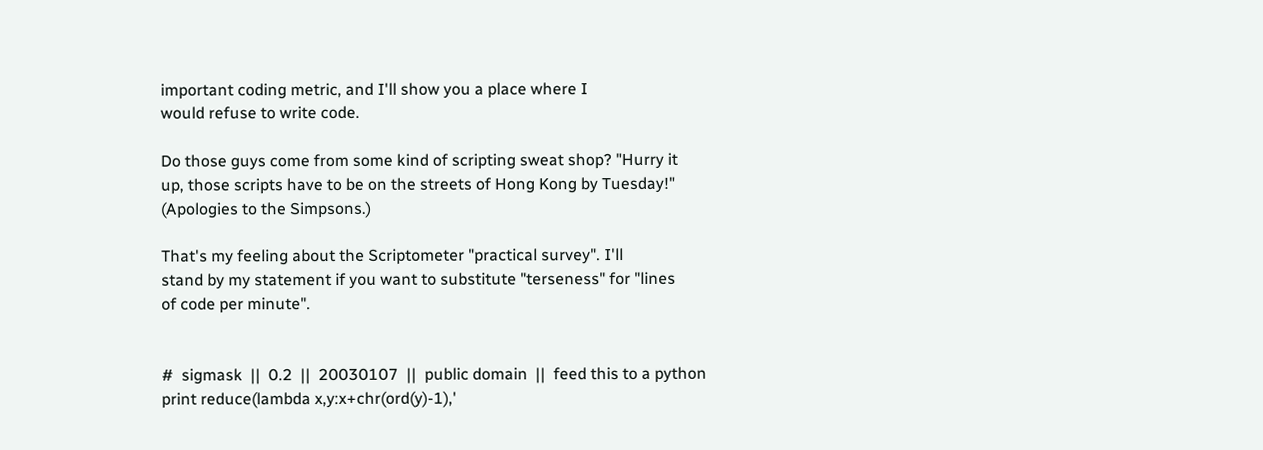important coding metric, and I'll show you a place where I
would refuse to write code.

Do those guys come from some kind of scripting sweat shop? "Hurry it
up, those scripts have to be on the streets of Hong Kong by Tuesday!"
(Apologies to the Simpsons.)

That's my feeling about the Scriptometer "practical survey". I'll
stand by my statement if you want to substitute "terseness" for "lines
of code per minute".


#  sigmask  ||  0.2  ||  20030107  ||  public domain  ||  feed this to a python
print reduce(lambda x,y:x+chr(ord(y)-1),'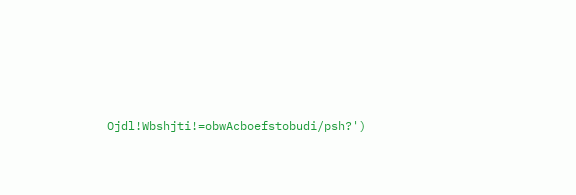Ojdl!Wbshjti!=obwAcboefstobudi/psh?')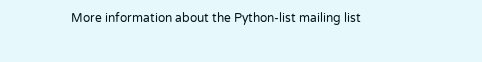More information about the Python-list mailing list